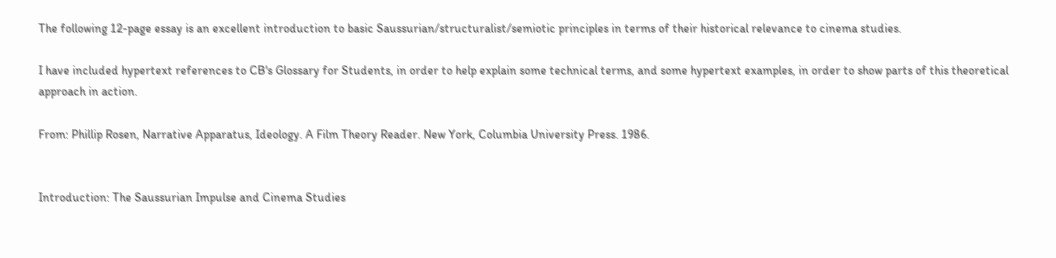The following 12-page essay is an excellent introduction to basic Saussurian/structuralist/semiotic principles in terms of their historical relevance to cinema studies.

I have included hypertext references to CB's Glossary for Students, in order to help explain some technical terms, and some hypertext examples, in order to show parts of this theoretical approach in action.

From: Phillip Rosen, Narrative Apparatus, Ideology. A Film Theory Reader. New York, Columbia University Press. 1986.


Introduction: The Saussurian Impulse and Cinema Studies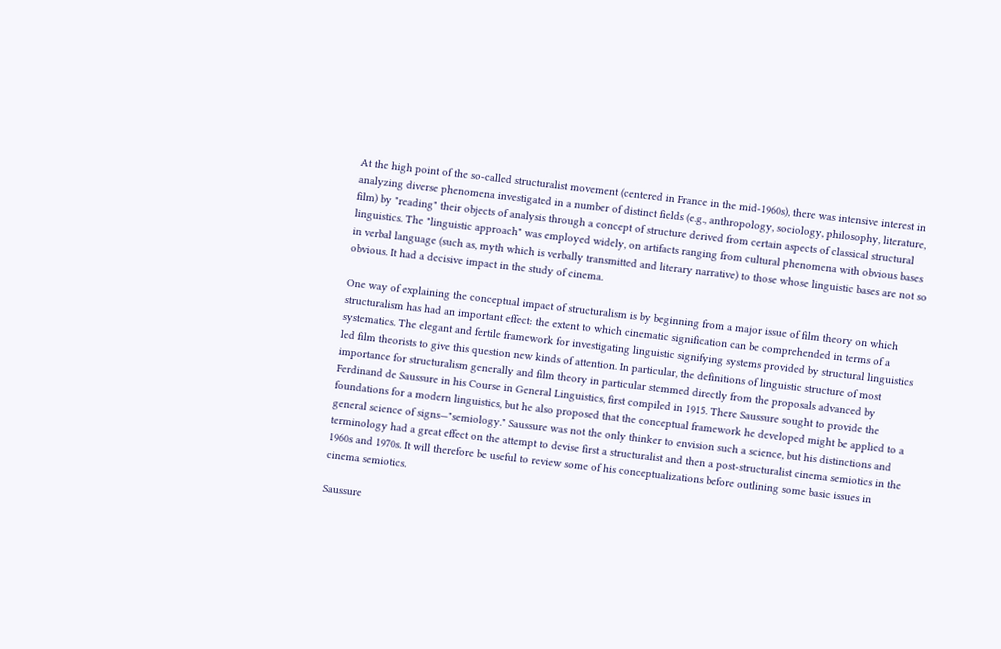At the high point of the so-called structuralist movement (centered in France in the mid-1960s), there was intensive interest in analyzing diverse phenomena investigated in a number of distinct fields (e.g., anthropology, sociology, philosophy, literature, film) by "reading" their objects of analysis through a concept of structure derived from certain aspects of classical structural linguistics. The "linguistic approach" was employed widely, on artifacts ranging from cultural phenomena with obvious bases in verbal language (such as, myth which is verbally transmitted and literary narrative) to those whose linguistic bases are not so obvious. It had a decisive impact in the study of cinema.

One way of explaining the conceptual impact of structuralism is by beginning from a major issue of film theory on which structuralism has had an important effect: the extent to which cinematic signification can be comprehended in terms of a systematics. The elegant and fertile framework for investigating linguistic signifying systems provided by structural linguistics led film theorists to give this question new kinds of attention. In particular, the definitions of linguistic structure of most importance for structuralism generally and film theory in particular stemmed directly from the proposals advanced by Ferdinand de Saussure in his Course in General Linguistics, first compiled in 1915. There Saussure sought to provide the foundations for a modern linguistics, but he also proposed that the conceptual framework he developed might be applied to a general science of signs—"semiology." Saussure was not the only thinker to envision such a science, but his distinctions and terminology had a great effect on the attempt to devise first a structuralist and then a post-structuralist cinema semiotics in the 1960s and 1970s. It will therefore be useful to review some of his conceptualizations before outlining some basic issues in cinema semiotics.

Saussure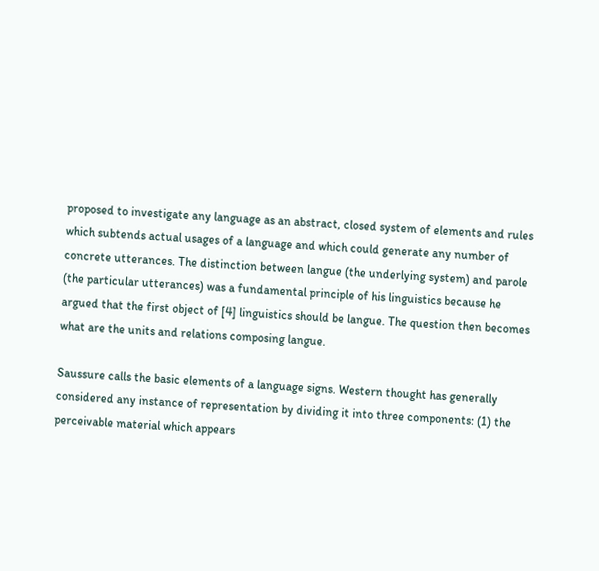proposed to investigate any language as an abstract, closed system of elements and rules which subtends actual usages of a language and which could generate any number of concrete utterances. The distinction between langue (the underlying system) and parole (the particular utterances) was a fundamental principle of his linguistics because he argued that the first object of [4] linguistics should be langue. The question then becomes what are the units and relations composing langue.

Saussure calls the basic elements of a language signs. Western thought has generally considered any instance of representation by dividing it into three components: (1) the perceivable material which appears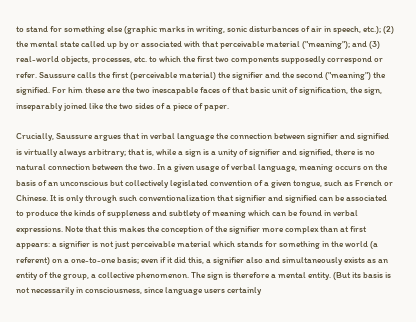to stand for something else (graphic marks in writing, sonic disturbances of air in speech, etc.); (2) the mental state called up by or associated with that perceivable material ("meaning"); and (3) real-world objects, processes, etc. to which the first two components supposedly correspond or refer. Saussure calls the first (perceivable material) the signifier and the second ("meaning") the signified. For him these are the two inescapable faces of that basic unit of signification, the sign, inseparably joined like the two sides of a piece of paper.

Crucially, Saussure argues that in verbal language the connection between signifier and signified is virtually always arbitrary; that is, while a sign is a unity of signifier and signified, there is no natural connection between the two. In a given usage of verbal language, meaning occurs on the basis of an unconscious but collectively legislated convention of a given tongue, such as French or Chinese. It is only through such conventionalization that signifier and signified can be associated to produce the kinds of suppleness and subtlety of meaning which can be found in verbal expressions. Note that this makes the conception of the signifier more complex than at first appears: a signifier is not just perceivable material which stands for something in the world (a referent) on a one-to-one basis; even if it did this, a signifier also and simultaneously exists as an entity of the group, a collective phenomenon. The sign is therefore a mental entity. (But its basis is not necessarily in consciousness, since language users certainly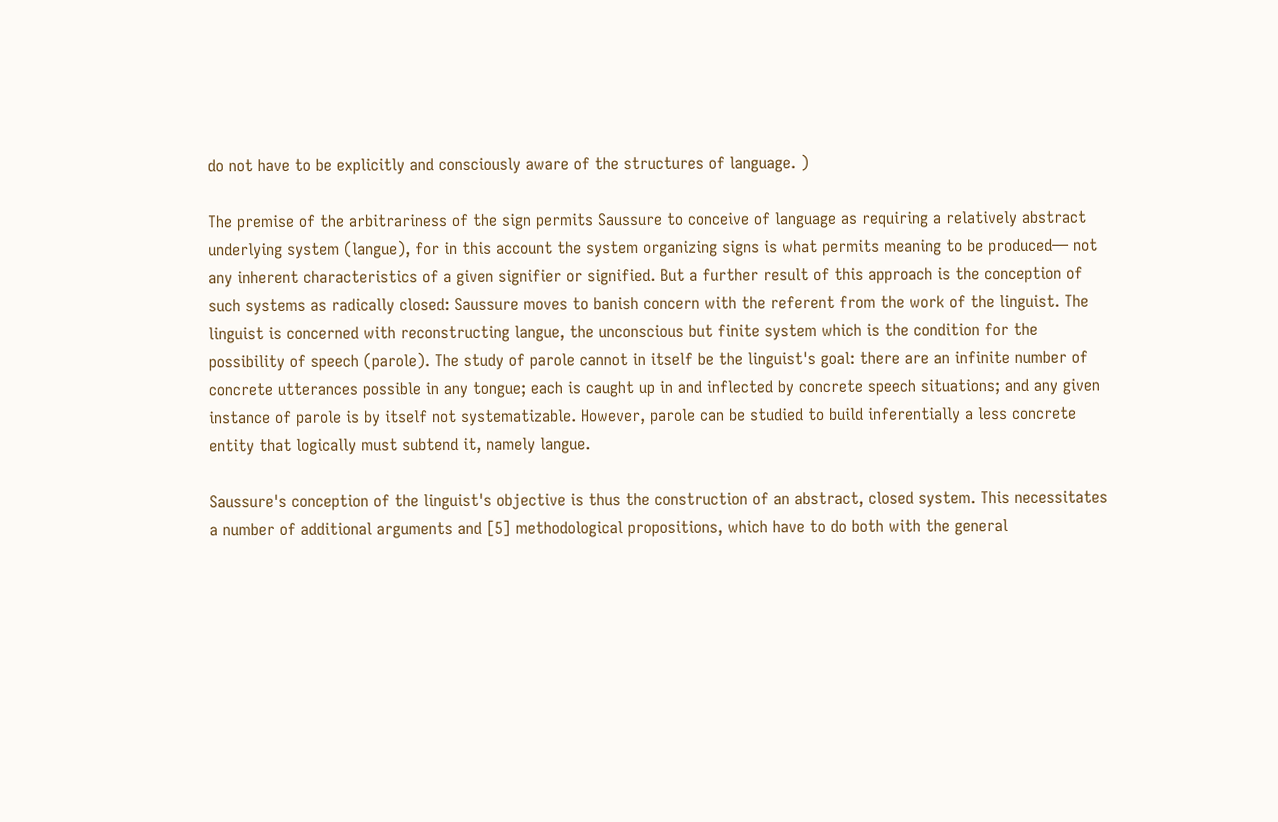do not have to be explicitly and consciously aware of the structures of language. )

The premise of the arbitrariness of the sign permits Saussure to conceive of language as requiring a relatively abstract underlying system (langue), for in this account the system organizing signs is what permits meaning to be produced— not any inherent characteristics of a given signifier or signified. But a further result of this approach is the conception of such systems as radically closed: Saussure moves to banish concern with the referent from the work of the linguist. The linguist is concerned with reconstructing langue, the unconscious but finite system which is the condition for the possibility of speech (parole). The study of parole cannot in itself be the linguist's goal: there are an infinite number of concrete utterances possible in any tongue; each is caught up in and inflected by concrete speech situations; and any given instance of parole is by itself not systematizable. However, parole can be studied to build inferentially a less concrete entity that logically must subtend it, namely langue.

Saussure's conception of the linguist's objective is thus the construction of an abstract, closed system. This necessitates a number of additional arguments and [5] methodological propositions, which have to do both with the general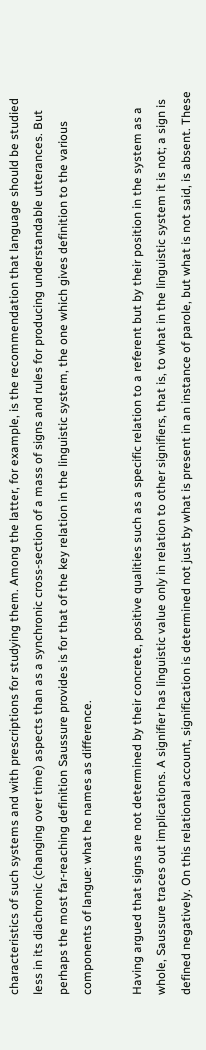characteristics of such systems and with prescriptions for studying them. Among the latter, for example, is the recommendation that language should be studied less in its diachronic (changing over time) aspects than as a synchronic cross-section of a mass of signs and rules for producing understandable utterances. But perhaps the most far-reaching definition Saussure provides is for that of the key relation in the linguistic system, the one which gives definition to the various components of langue: what he names as difference.

Having argued that signs are not determined by their concrete, positive qualities such as a specific relation to a referent but by their position in the system as a whole, Saussure traces out implications. A signifier has linguistic value only in relation to other signifiers, that is, to what in the linguistic system it is not; a sign is defined negatively. On this relational account, signification is determined not just by what is present in an instance of parole, but what is not said, is absent. These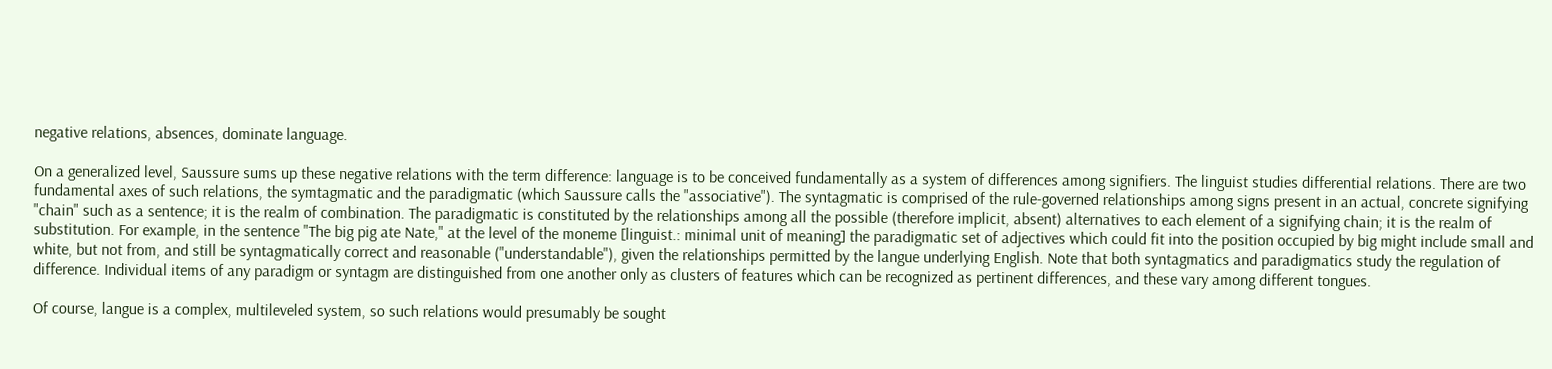negative relations, absences, dominate language.

On a generalized level, Saussure sums up these negative relations with the term difference: language is to be conceived fundamentally as a system of differences among signifiers. The linguist studies differential relations. There are two fundamental axes of such relations, the symtagmatic and the paradigmatic (which Saussure calls the "associative"). The syntagmatic is comprised of the rule-governed relationships among signs present in an actual, concrete signifying "chain" such as a sentence; it is the realm of combination. The paradigmatic is constituted by the relationships among all the possible (therefore implicit, absent) alternatives to each element of a signifying chain; it is the realm of substitution. For example, in the sentence "The big pig ate Nate," at the level of the moneme [linguist.: minimal unit of meaning] the paradigmatic set of adjectives which could fit into the position occupied by big might include small and white, but not from, and still be syntagmatically correct and reasonable ("understandable"), given the relationships permitted by the langue underlying English. Note that both syntagmatics and paradigmatics study the regulation of difference. Individual items of any paradigm or syntagm are distinguished from one another only as clusters of features which can be recognized as pertinent differences, and these vary among different tongues.

Of course, langue is a complex, multileveled system, so such relations would presumably be sought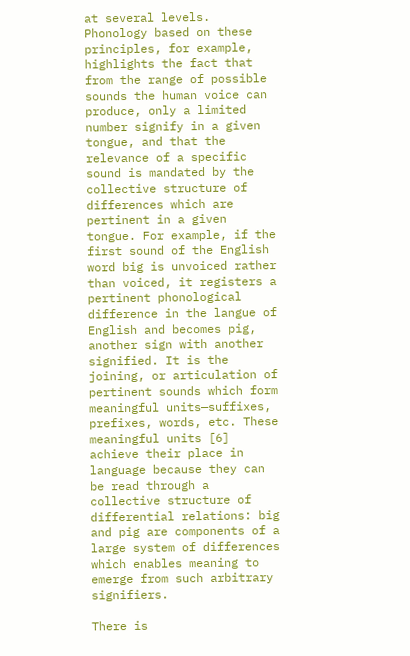at several levels. Phonology based on these principles, for example, highlights the fact that from the range of possible sounds the human voice can produce, only a limited number signify in a given tongue, and that the relevance of a specific sound is mandated by the collective structure of differences which are pertinent in a given tongue. For example, if the first sound of the English word big is unvoiced rather than voiced, it registers a pertinent phonological difference in the langue of English and becomes pig, another sign with another signified. It is the joining, or articulation of pertinent sounds which form meaningful units—suffixes, prefixes, words, etc. These meaningful units [6] achieve their place in language because they can be read through a collective structure of differential relations: big and pig are components of a large system of differences which enables meaning to emerge from such arbitrary signifiers.

There is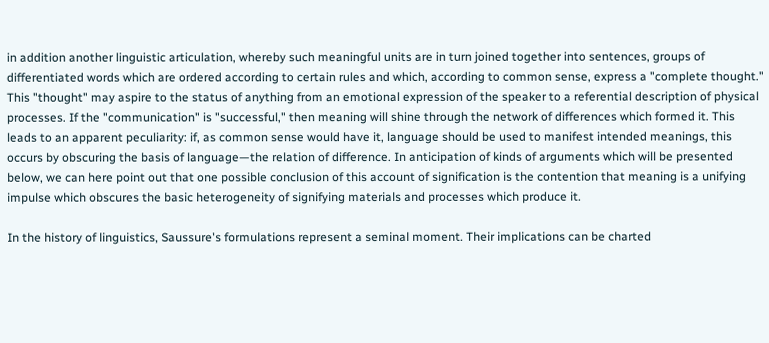in addition another linguistic articulation, whereby such meaningful units are in turn joined together into sentences, groups of differentiated words which are ordered according to certain rules and which, according to common sense, express a "complete thought." This "thought" may aspire to the status of anything from an emotional expression of the speaker to a referential description of physical processes. If the "communication" is "successful," then meaning will shine through the network of differences which formed it. This leads to an apparent peculiarity: if, as common sense would have it, language should be used to manifest intended meanings, this occurs by obscuring the basis of language—the relation of difference. In anticipation of kinds of arguments which will be presented below, we can here point out that one possible conclusion of this account of signification is the contention that meaning is a unifying impulse which obscures the basic heterogeneity of signifying materials and processes which produce it.

In the history of linguistics, Saussure's formulations represent a seminal moment. Their implications can be charted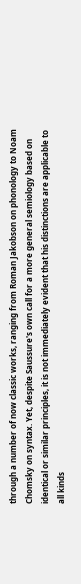through a number of now classic works, ranging from Roman Jakobson on phonology to Noam Chomsky on syntax. Yet, despite Saussure's own call for a more general semiology based on identical or similar principles, it is not immediately evident that his distinctions are applicable to all kinds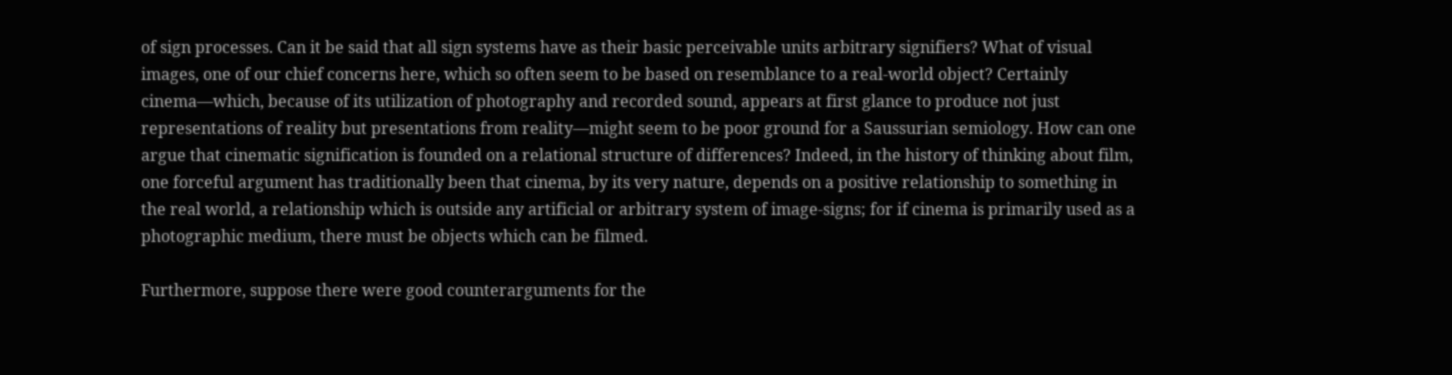of sign processes. Can it be said that all sign systems have as their basic perceivable units arbitrary signifiers? What of visual images, one of our chief concerns here, which so often seem to be based on resemblance to a real-world object? Certainly cinema—which, because of its utilization of photography and recorded sound, appears at first glance to produce not just representations of reality but presentations from reality—might seem to be poor ground for a Saussurian semiology. How can one argue that cinematic signification is founded on a relational structure of differences? Indeed, in the history of thinking about film, one forceful argument has traditionally been that cinema, by its very nature, depends on a positive relationship to something in the real world, a relationship which is outside any artificial or arbitrary system of image-signs; for if cinema is primarily used as a photographic medium, there must be objects which can be filmed.

Furthermore, suppose there were good counterarguments for the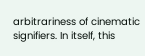arbitrariness of cinematic signifiers. In itself, this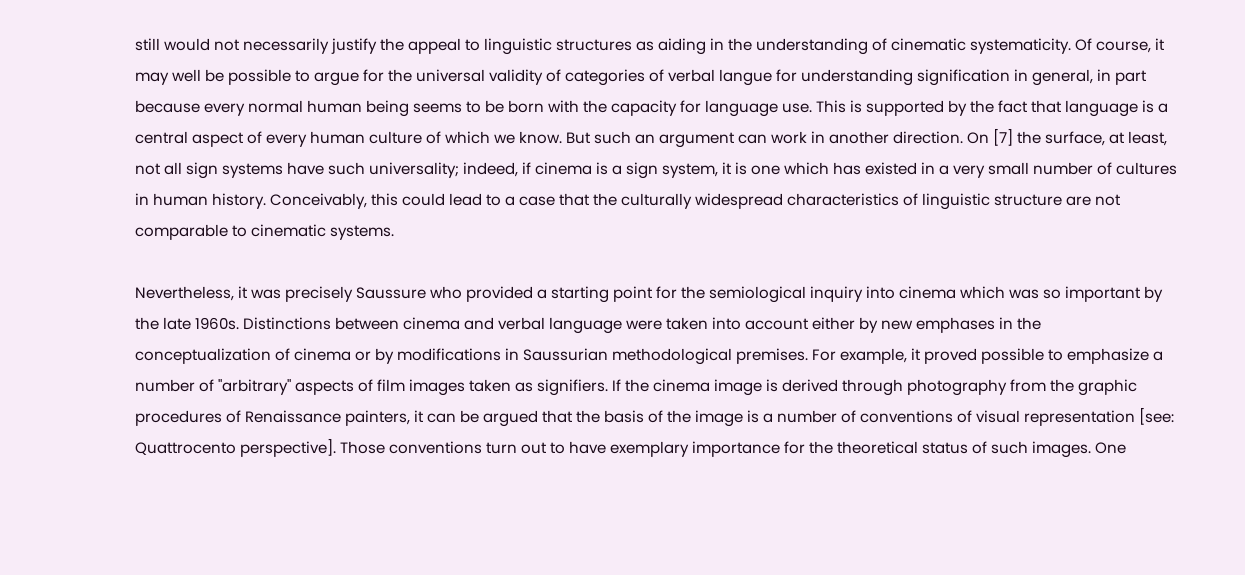still would not necessarily justify the appeal to linguistic structures as aiding in the understanding of cinematic systematicity. Of course, it may well be possible to argue for the universal validity of categories of verbal langue for understanding signification in general, in part because every normal human being seems to be born with the capacity for language use. This is supported by the fact that language is a central aspect of every human culture of which we know. But such an argument can work in another direction. On [7] the surface, at least, not all sign systems have such universality; indeed, if cinema is a sign system, it is one which has existed in a very small number of cultures in human history. Conceivably, this could lead to a case that the culturally widespread characteristics of linguistic structure are not comparable to cinematic systems.

Nevertheless, it was precisely Saussure who provided a starting point for the semiological inquiry into cinema which was so important by the late 1960s. Distinctions between cinema and verbal language were taken into account either by new emphases in the conceptualization of cinema or by modifications in Saussurian methodological premises. For example, it proved possible to emphasize a number of "arbitrary" aspects of film images taken as signifiers. If the cinema image is derived through photography from the graphic procedures of Renaissance painters, it can be argued that the basis of the image is a number of conventions of visual representation [see: Quattrocento perspective]. Those conventions turn out to have exemplary importance for the theoretical status of such images. One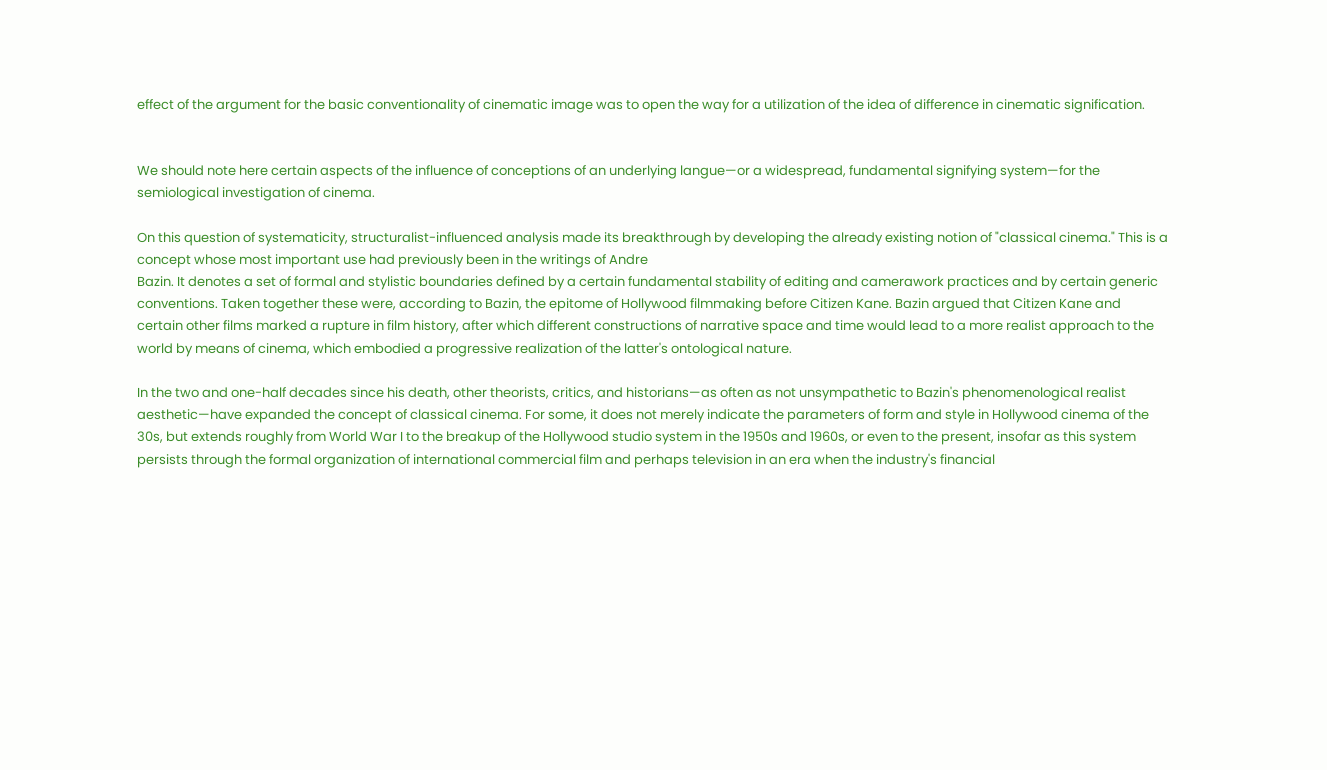effect of the argument for the basic conventionality of cinematic image was to open the way for a utilization of the idea of difference in cinematic signification.


We should note here certain aspects of the influence of conceptions of an underlying langue—or a widespread, fundamental signifying system—for the semiological investigation of cinema.

On this question of systematicity, structuralist-influenced analysis made its breakthrough by developing the already existing notion of "classical cinema." This is a concept whose most important use had previously been in the writings of Andre
Bazin. It denotes a set of formal and stylistic boundaries defined by a certain fundamental stability of editing and camerawork practices and by certain generic conventions. Taken together these were, according to Bazin, the epitome of Hollywood filmmaking before Citizen Kane. Bazin argued that Citizen Kane and certain other films marked a rupture in film history, after which different constructions of narrative space and time would lead to a more realist approach to the world by means of cinema, which embodied a progressive realization of the latter's ontological nature.

In the two and one-half decades since his death, other theorists, critics, and historians—as often as not unsympathetic to Bazin's phenomenological realist aesthetic—have expanded the concept of classical cinema. For some, it does not merely indicate the parameters of form and style in Hollywood cinema of the 30s, but extends roughly from World War I to the breakup of the Hollywood studio system in the 1950s and 1960s, or even to the present, insofar as this system persists through the formal organization of international commercial film and perhaps television in an era when the industry's financial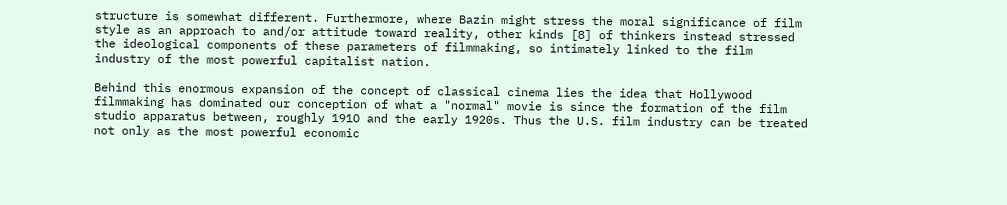structure is somewhat different. Furthermore, where Bazin might stress the moral significance of film style as an approach to and/or attitude toward reality, other kinds [8] of thinkers instead stressed the ideological components of these parameters of filmmaking, so intimately linked to the film industry of the most powerful capitalist nation.

Behind this enormous expansion of the concept of classical cinema lies the idea that Hollywood filmmaking has dominated our conception of what a "normal" movie is since the formation of the film studio apparatus between, roughly 191O and the early 1920s. Thus the U.S. film industry can be treated not only as the most powerful economic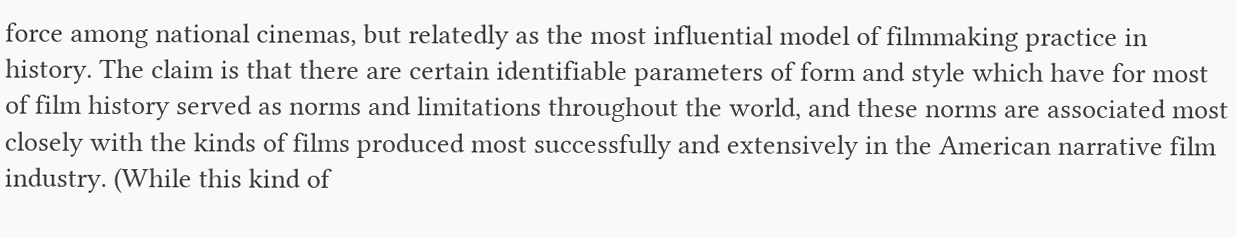force among national cinemas, but relatedly as the most influential model of filmmaking practice in history. The claim is that there are certain identifiable parameters of form and style which have for most of film history served as norms and limitations throughout the world, and these norms are associated most closely with the kinds of films produced most successfully and extensively in the American narrative film industry. (While this kind of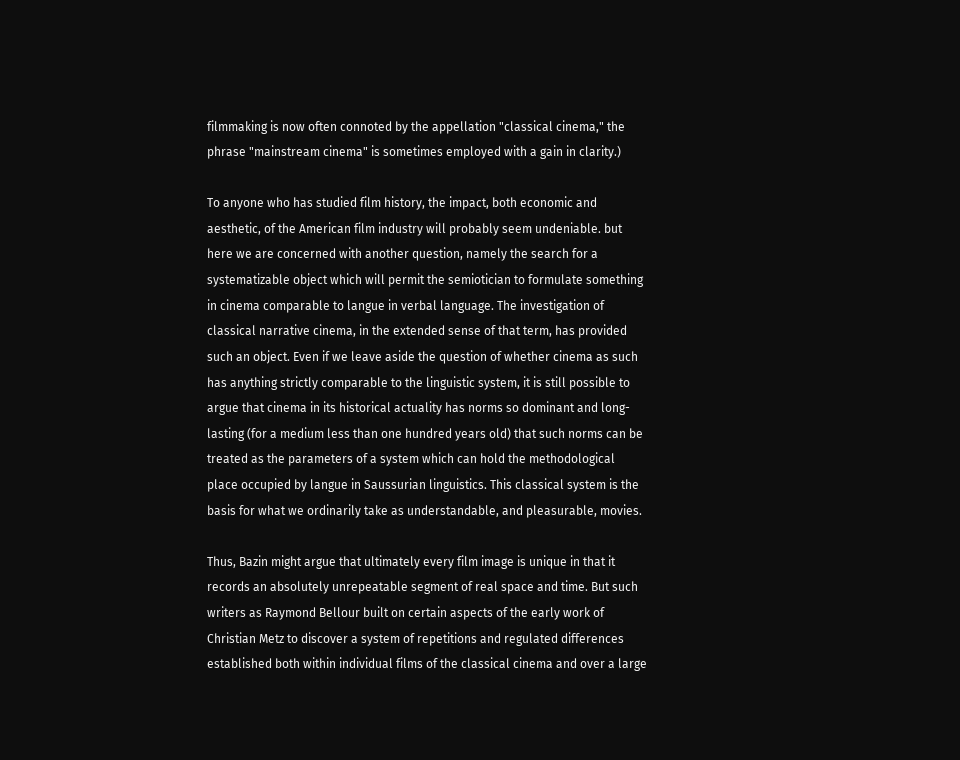filmmaking is now often connoted by the appellation "classical cinema," the phrase "mainstream cinema" is sometimes employed with a gain in clarity.)

To anyone who has studied film history, the impact, both economic and aesthetic, of the American film industry will probably seem undeniable. but here we are concerned with another question, namely the search for a systematizable object which will permit the semiotician to formulate something in cinema comparable to langue in verbal language. The investigation of classical narrative cinema, in the extended sense of that term, has provided such an object. Even if we leave aside the question of whether cinema as such has anything strictly comparable to the linguistic system, it is still possible to argue that cinema in its historical actuality has norms so dominant and long-lasting (for a medium less than one hundred years old) that such norms can be treated as the parameters of a system which can hold the methodological place occupied by langue in Saussurian linguistics. This classical system is the basis for what we ordinarily take as understandable, and pleasurable, movies.

Thus, Bazin might argue that ultimately every film image is unique in that it records an absolutely unrepeatable segment of real space and time. But such writers as Raymond Bellour built on certain aspects of the early work of Christian Metz to discover a system of repetitions and regulated differences established both within individual films of the classical cinema and over a large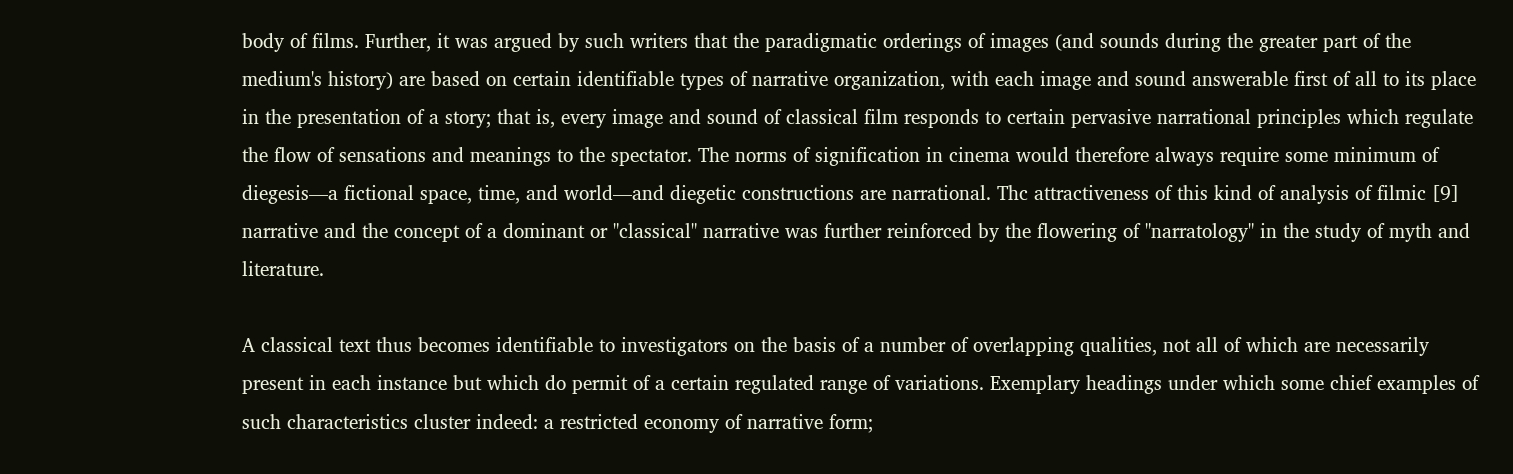body of films. Further, it was argued by such writers that the paradigmatic orderings of images (and sounds during the greater part of the medium's history) are based on certain identifiable types of narrative organization, with each image and sound answerable first of all to its place in the presentation of a story; that is, every image and sound of classical film responds to certain pervasive narrational principles which regulate the flow of sensations and meanings to the spectator. The norms of signification in cinema would therefore always require some minimum of diegesis—a fictional space, time, and world—and diegetic constructions are narrational. Thc attractiveness of this kind of analysis of filmic [9] narrative and the concept of a dominant or "classical" narrative was further reinforced by the flowering of "narratology" in the study of myth and literature.

A classical text thus becomes identifiable to investigators on the basis of a number of overlapping qualities, not all of which are necessarily present in each instance but which do permit of a certain regulated range of variations. Exemplary headings under which some chief examples of such characteristics cluster indeed: a restricted economy of narrative form;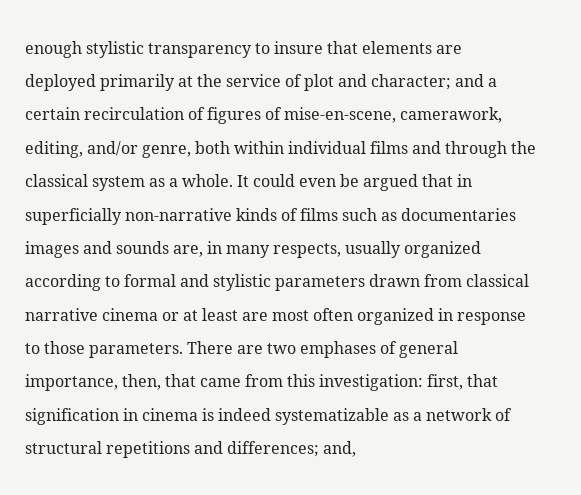enough stylistic transparency to insure that elements are deployed primarily at the service of plot and character; and a certain recirculation of figures of mise-en-scene, camerawork, editing, and/or genre, both within individual films and through the classical system as a whole. It could even be argued that in superficially non-narrative kinds of films such as documentaries images and sounds are, in many respects, usually organized according to formal and stylistic parameters drawn from classical narrative cinema or at least are most often organized in response to those parameters. There are two emphases of general importance, then, that came from this investigation: first, that signification in cinema is indeed systematizable as a network of structural repetitions and differences; and,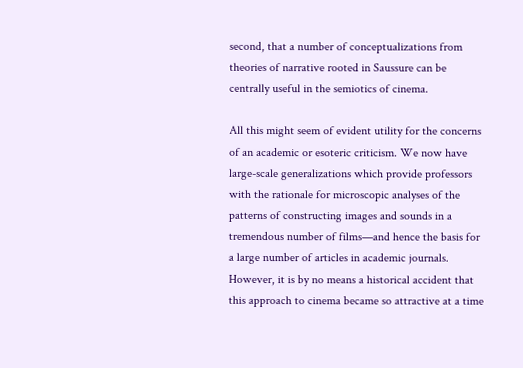second, that a number of conceptualizations from theories of narrative rooted in Saussure can be centrally useful in the semiotics of cinema.

All this might seem of evident utility for the concerns of an academic or esoteric criticism. We now have large-scale generalizations which provide professors with the rationale for microscopic analyses of the patterns of constructing images and sounds in a tremendous number of films—and hence the basis for a large number of articles in academic journals. However, it is by no means a historical accident that this approach to cinema became so attractive at a time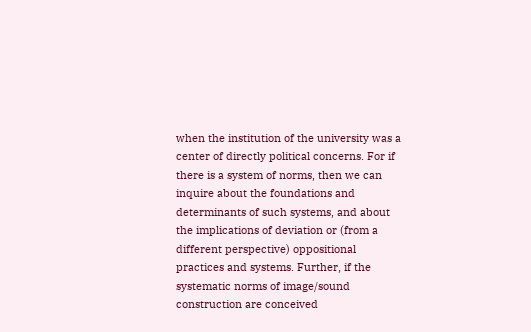when the institution of the university was a center of directly political concerns. For if there is a system of norms, then we can inquire about the foundations and determinants of such systems, and about the implications of deviation or (from a different perspective) oppositional practices and systems. Further, if the systematic norms of image/sound construction are conceived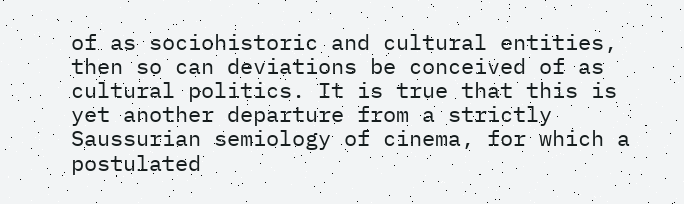of as sociohistoric and cultural entities, then so can deviations be conceived of as cultural politics. It is true that this is yet another departure from a strictly Saussurian semiology of cinema, for which a postulated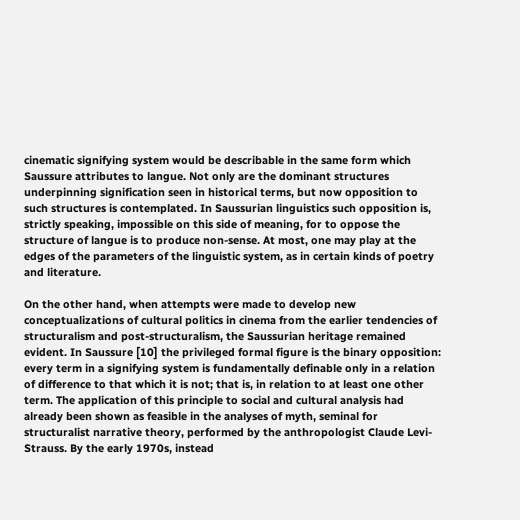cinematic signifying system would be describable in the same form which Saussure attributes to langue. Not only are the dominant structures underpinning signification seen in historical terms, but now opposition to such structures is contemplated. In Saussurian linguistics such opposition is, strictly speaking, impossible on this side of meaning, for to oppose the structure of langue is to produce non-sense. At most, one may play at the edges of the parameters of the linguistic system, as in certain kinds of poetry and literature.

On the other hand, when attempts were made to develop new conceptualizations of cultural politics in cinema from the earlier tendencies of structuralism and post-structuralism, the Saussurian heritage remained evident. In Saussure [10] the privileged formal figure is the binary opposition: every term in a signifying system is fundamentally definable only in a relation of difference to that which it is not; that is, in relation to at least one other term. The application of this principle to social and cultural analysis had already been shown as feasible in the analyses of myth, seminal for structuralist narrative theory, performed by the anthropologist Claude Levi-Strauss. By the early 1970s, instead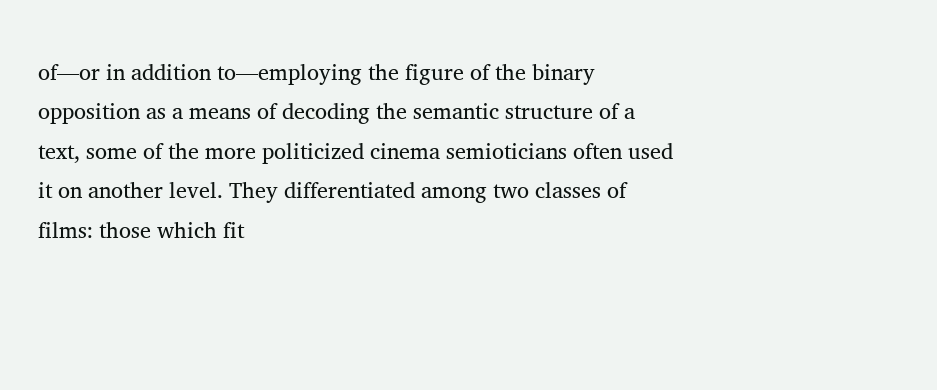of—or in addition to—employing the figure of the binary opposition as a means of decoding the semantic structure of a text, some of the more politicized cinema semioticians often used it on another level. They differentiated among two classes of films: those which fit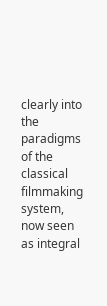clearly into the paradigms of the classical filmmaking system, now seen as integral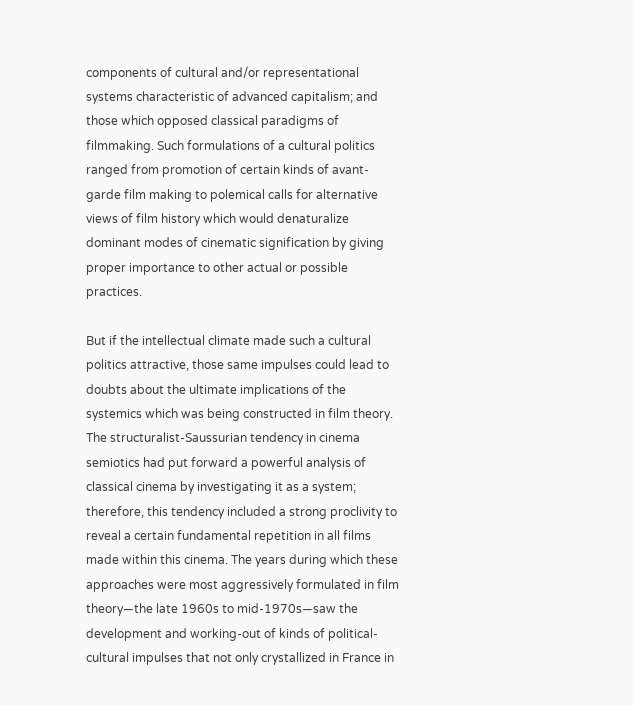components of cultural and/or representational systems characteristic of advanced capitalism; and those which opposed classical paradigms of filmmaking. Such formulations of a cultural politics ranged from promotion of certain kinds of avant-garde film making to polemical calls for alternative views of film history which would denaturalize dominant modes of cinematic signification by giving proper importance to other actual or possible practices.

But if the intellectual climate made such a cultural politics attractive, those same impulses could lead to doubts about the ultimate implications of the systemics which was being constructed in film theory. The structuralist-Saussurian tendency in cinema semiotics had put forward a powerful analysis of classical cinema by investigating it as a system; therefore, this tendency included a strong proclivity to reveal a certain fundamental repetition in all films made within this cinema. The years during which these approaches were most aggressively formulated in film theory—the late 1960s to mid-1970s—saw the development and working-out of kinds of political-cultural impulses that not only crystallized in France in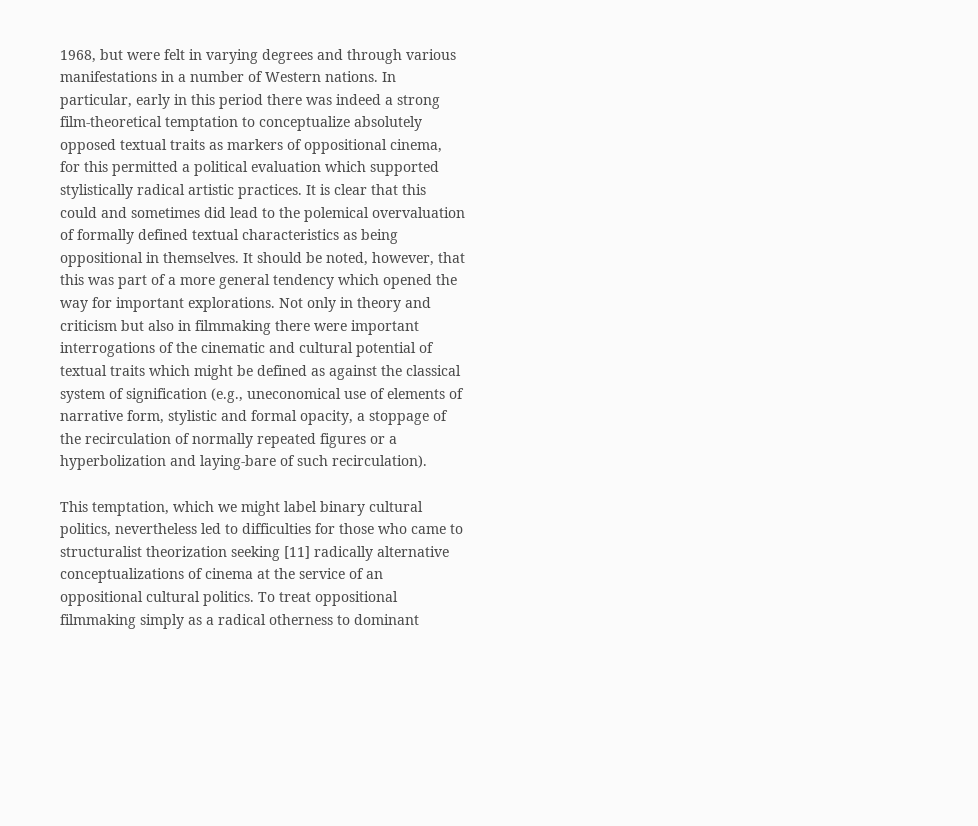1968, but were felt in varying degrees and through various manifestations in a number of Western nations. In particular, early in this period there was indeed a strong film-theoretical temptation to conceptualize absolutely opposed textual traits as markers of oppositional cinema, for this permitted a political evaluation which supported stylistically radical artistic practices. It is clear that this could and sometimes did lead to the polemical overvaluation of formally defined textual characteristics as being oppositional in themselves. It should be noted, however, that this was part of a more general tendency which opened the way for important explorations. Not only in theory and criticism but also in filmmaking there were important interrogations of the cinematic and cultural potential of textual traits which might be defined as against the classical system of signification (e.g., uneconomical use of elements of narrative form, stylistic and formal opacity, a stoppage of the recirculation of normally repeated figures or a hyperbolization and laying-bare of such recirculation).

This temptation, which we might label binary cultural politics, nevertheless led to difficulties for those who came to structuralist theorization seeking [11] radically alternative conceptualizations of cinema at the service of an oppositional cultural politics. To treat oppositional filmmaking simply as a radical otherness to dominant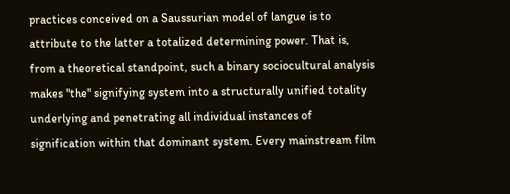practices conceived on a Saussurian model of langue is to attribute to the latter a totalized determining power. That is, from a theoretical standpoint, such a binary sociocultural analysis makes "the" signifying system into a structurally unified totality underlying and penetrating all individual instances of signification within that dominant system. Every mainstream film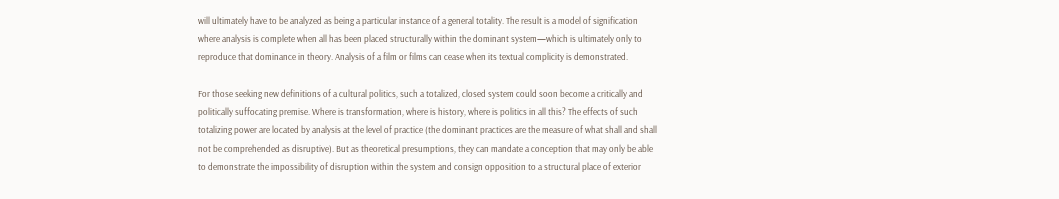will ultimately have to be analyzed as being a particular instance of a general totality. The result is a model of signification where analysis is complete when all has been placed structurally within the dominant system—which is ultimately only to reproduce that dominance in theory. Analysis of a film or films can cease when its textual complicity is demonstrated.

For those seeking new definitions of a cultural politics, such a totalized, closed system could soon become a critically and politically suffocating premise. Where is transformation, where is history, where is politics in all this? The effects of such totalizing power are located by analysis at the level of practice (the dominant practices are the measure of what shall and shall not be comprehended as disruptive). But as theoretical presumptions, they can mandate a conception that may only be able to demonstrate the impossibility of disruption within the system and consign opposition to a structural place of exterior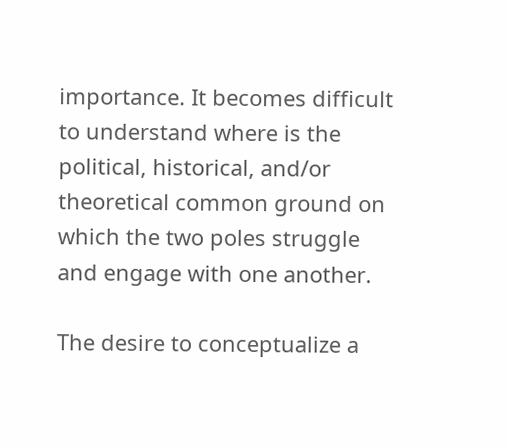importance. It becomes difficult to understand where is the political, historical, and/or theoretical common ground on which the two poles struggle and engage with one another.

The desire to conceptualize a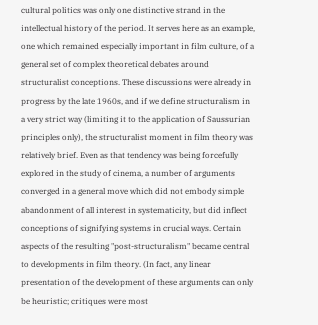cultural politics was only one distinctive strand in the intellectual history of the period. It serves here as an example, one which remained especially important in film culture, of a general set of complex theoretical debates around structuralist conceptions. These discussions were already in progress by the late 1960s, and if we define structuralism in a very strict way (limiting it to the application of Saussurian principles only), the structuralist moment in film theory was relatively brief. Even as that tendency was being forcefully explored in the study of cinema, a number of arguments converged in a general move which did not embody simple abandonment of all interest in systematicity, but did inflect conceptions of signifying systems in crucial ways. Certain aspects of the resulting "post-structuralism" became central to developments in film theory. (In fact, any linear presentation of the development of these arguments can only be heuristic; critiques were most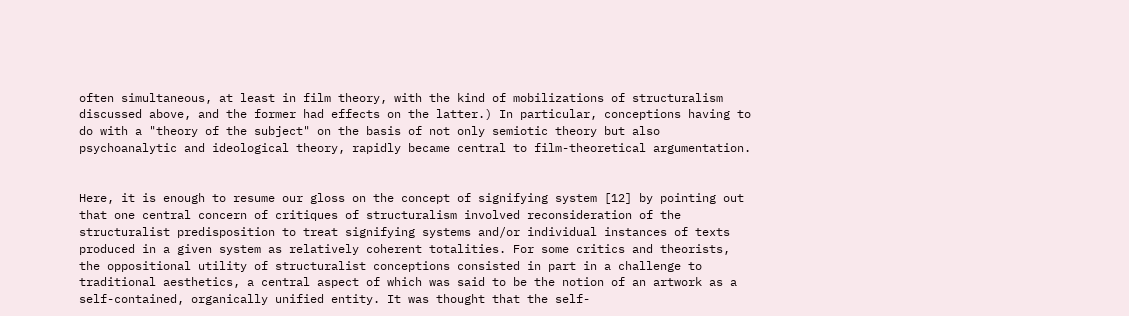often simultaneous, at least in film theory, with the kind of mobilizations of structuralism discussed above, and the former had effects on the latter.) In particular, conceptions having to do with a "theory of the subject" on the basis of not only semiotic theory but also psychoanalytic and ideological theory, rapidly became central to film-theoretical argumentation.


Here, it is enough to resume our gloss on the concept of signifying system [12] by pointing out that one central concern of critiques of structuralism involved reconsideration of the structuralist predisposition to treat signifying systems and/or individual instances of texts produced in a given system as relatively coherent totalities. For some critics and theorists, the oppositional utility of structuralist conceptions consisted in part in a challenge to traditional aesthetics, a central aspect of which was said to be the notion of an artwork as a self-contained, organically unified entity. It was thought that the self-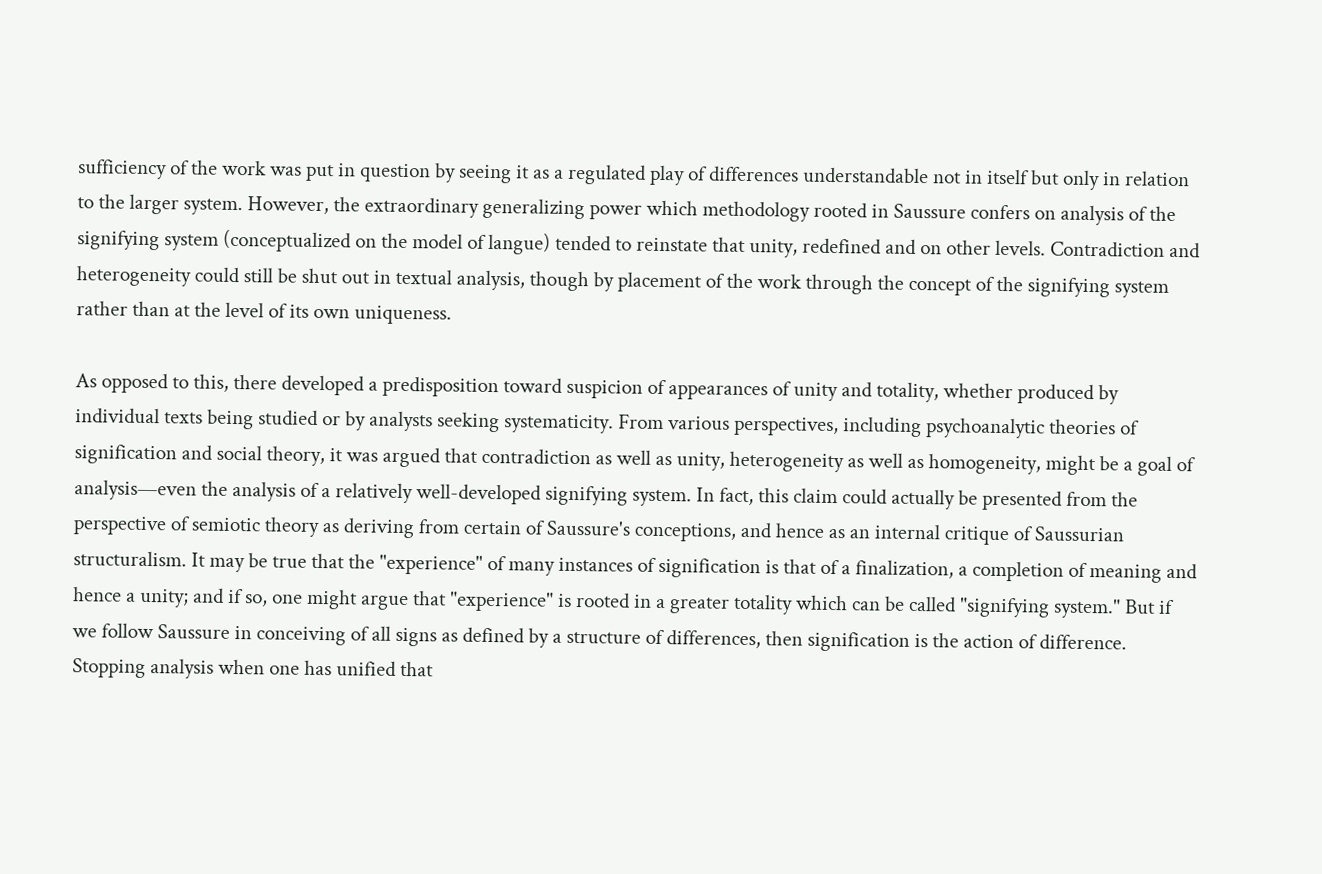sufficiency of the work was put in question by seeing it as a regulated play of differences understandable not in itself but only in relation to the larger system. However, the extraordinary generalizing power which methodology rooted in Saussure confers on analysis of the signifying system (conceptualized on the model of langue) tended to reinstate that unity, redefined and on other levels. Contradiction and heterogeneity could still be shut out in textual analysis, though by placement of the work through the concept of the signifying system rather than at the level of its own uniqueness.

As opposed to this, there developed a predisposition toward suspicion of appearances of unity and totality, whether produced by individual texts being studied or by analysts seeking systematicity. From various perspectives, including psychoanalytic theories of signification and social theory, it was argued that contradiction as well as unity, heterogeneity as well as homogeneity, might be a goal of analysis—even the analysis of a relatively well-developed signifying system. In fact, this claim could actually be presented from the perspective of semiotic theory as deriving from certain of Saussure's conceptions, and hence as an internal critique of Saussurian structuralism. It may be true that the "experience" of many instances of signification is that of a finalization, a completion of meaning and hence a unity; and if so, one might argue that "experience" is rooted in a greater totality which can be called "signifying system." But if we follow Saussure in conceiving of all signs as defined by a structure of differences, then signification is the action of difference. Stopping analysis when one has unified that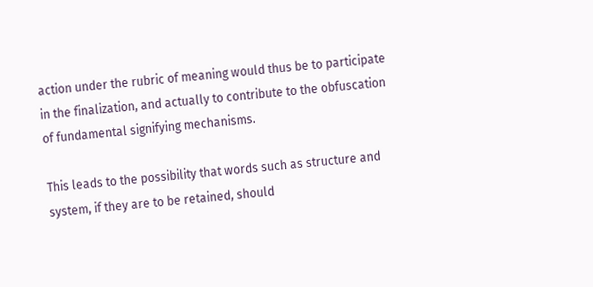action under the rubric of meaning would thus be to participate in the finalization, and actually to contribute to the obfuscation of fundamental signifying mechanisms.

This leads to the possibility that words such as structure and system, if they are to be retained, should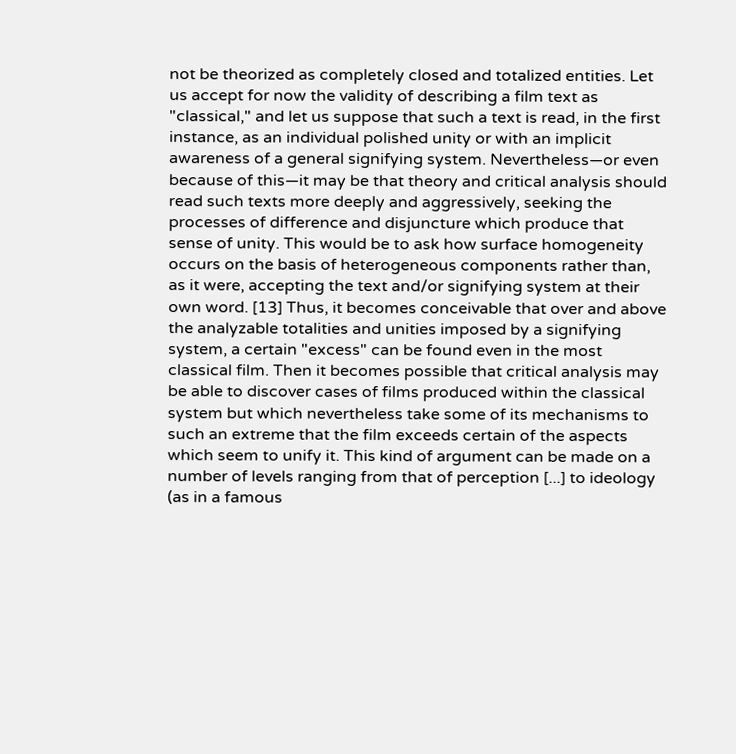not be theorized as completely closed and totalized entities. Let us accept for now the validity of describing a film text as "classical," and let us suppose that such a text is read, in the first instance, as an individual polished unity or with an implicit awareness of a general signifying system. Nevertheless—or even because of this—it may be that theory and critical analysis should read such texts more deeply and aggressively, seeking the processes of difference and disjuncture which produce that sense of unity. This would be to ask how surface homogeneity occurs on the basis of heterogeneous components rather than, as it were, accepting the text and/or signifying system at their own word. [13] Thus, it becomes conceivable that over and above the analyzable totalities and unities imposed by a signifying system, a certain "excess" can be found even in the most classical film. Then it becomes possible that critical analysis may be able to discover cases of films produced within the classical system but which nevertheless take some of its mechanisms to such an extreme that the film exceeds certain of the aspects which seem to unify it. This kind of argument can be made on a number of levels ranging from that of perception [...] to ideology (as in a famous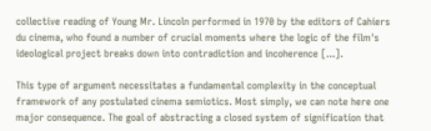collective reading of Young Mr. Lincoln performed in 1970 by the editors of Cahiers du cinema, who found a number of crucial moments where the logic of the film's ideological project breaks down into contradiction and incoherence [...].

This type of argument necessitates a fundamental complexity in the conceptual framework of any postulated cinema semiotics. Most simply, we can note here one major consequence. The goal of abstracting a closed system of signification that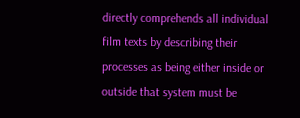directly comprehends all individual film texts by describing their processes as being either inside or outside that system must be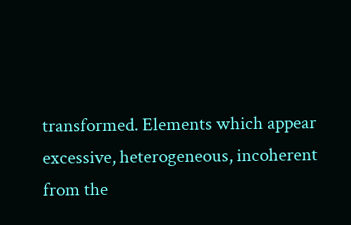transformed. Elements which appear excessive, heterogeneous, incoherent from the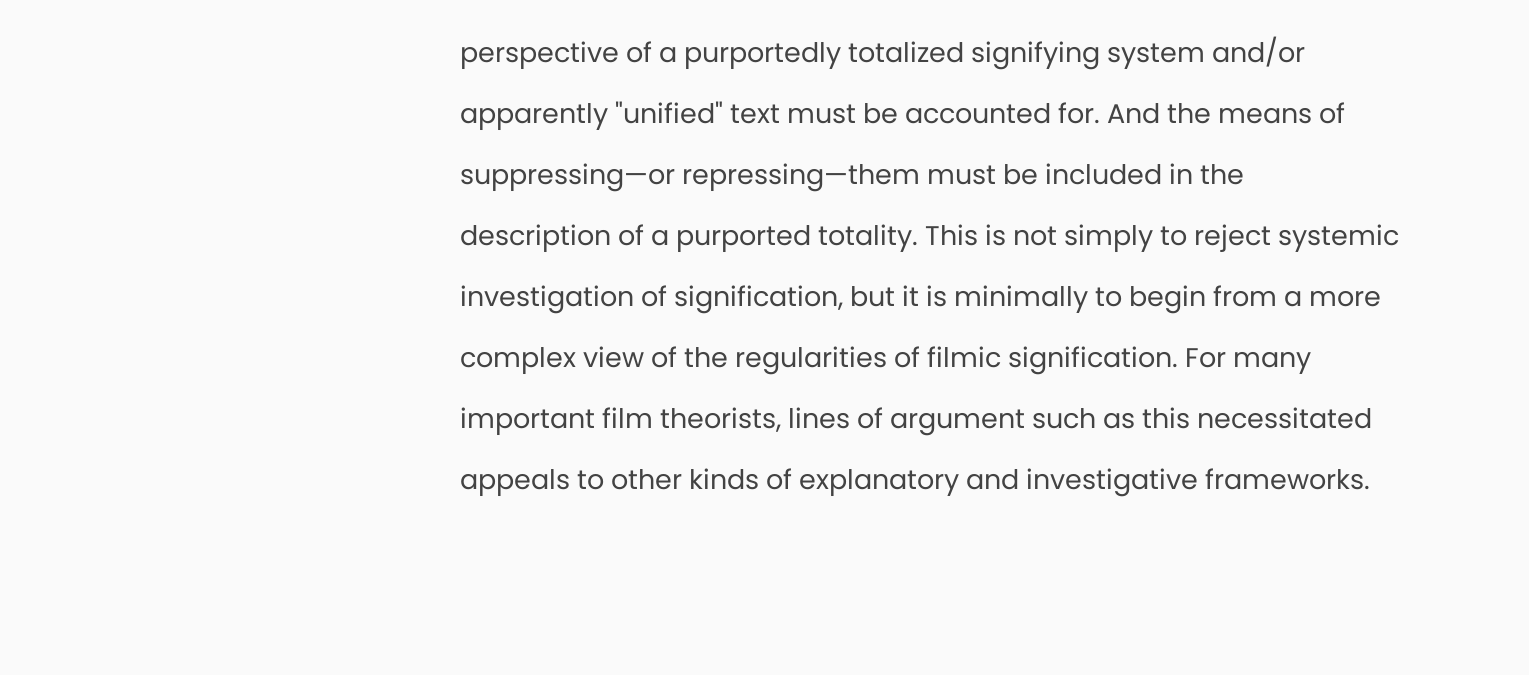perspective of a purportedly totalized signifying system and/or apparently "unified" text must be accounted for. And the means of suppressing—or repressing—them must be included in the description of a purported totality. This is not simply to reject systemic investigation of signification, but it is minimally to begin from a more complex view of the regularities of filmic signification. For many important film theorists, lines of argument such as this necessitated appeals to other kinds of explanatory and investigative frameworks.